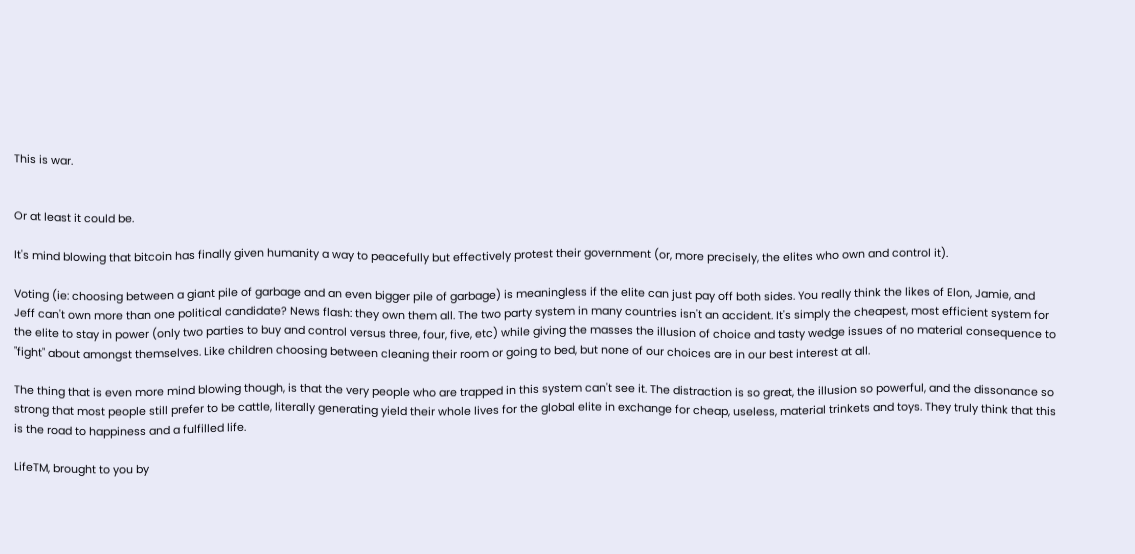This is war.


Or at least it could be.

It's mind blowing that bitcoin has finally given humanity a way to peacefully but effectively protest their government (or, more precisely, the elites who own and control it).

Voting (ie: choosing between a giant pile of garbage and an even bigger pile of garbage) is meaningless if the elite can just pay off both sides. You really think the likes of Elon, Jamie, and Jeff can't own more than one political candidate? News flash: they own them all. The two party system in many countries isn't an accident. It's simply the cheapest, most efficient system for the elite to stay in power (only two parties to buy and control versus three, four, five, etc) while giving the masses the illusion of choice and tasty wedge issues of no material consequence to "fight" about amongst themselves. Like children choosing between cleaning their room or going to bed, but none of our choices are in our best interest at all.

The thing that is even more mind blowing though, is that the very people who are trapped in this system can't see it. The distraction is so great, the illusion so powerful, and the dissonance so strong that most people still prefer to be cattle, literally generating yield their whole lives for the global elite in exchange for cheap, useless, material trinkets and toys. They truly think that this is the road to happiness and a fulfilled life.

LifeTM, brought to you by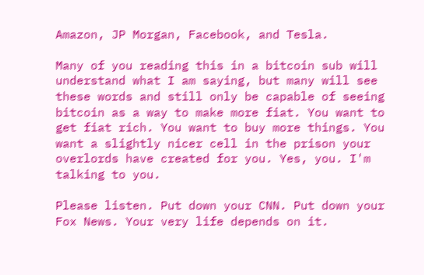Amazon, JP Morgan, Facebook, and Tesla.

Many of you reading this in a bitcoin sub will understand what I am saying, but many will see these words and still only be capable of seeing bitcoin as a way to make more fiat. You want to get fiat rich. You want to buy more things. You want a slightly nicer cell in the prison your overlords have created for you. Yes, you. I'm talking to you.

Please listen. Put down your CNN. Put down your Fox News. Your very life depends on it.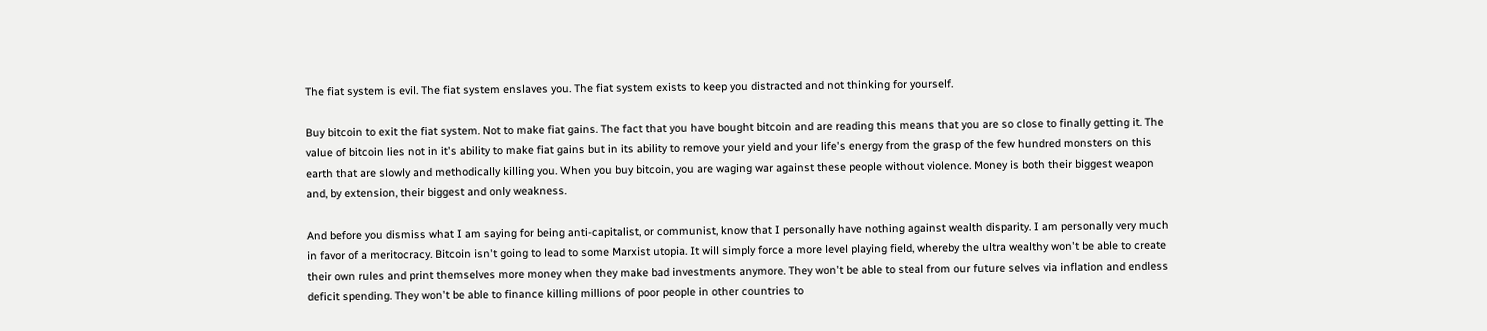The fiat system is evil. The fiat system enslaves you. The fiat system exists to keep you distracted and not thinking for yourself.

Buy bitcoin to exit the fiat system. Not to make fiat gains. The fact that you have bought bitcoin and are reading this means that you are so close to finally getting it. The value of bitcoin lies not in it's ability to make fiat gains but in its ability to remove your yield and your life's energy from the grasp of the few hundred monsters on this earth that are slowly and methodically killing you. When you buy bitcoin, you are waging war against these people without violence. Money is both their biggest weapon and, by extension, their biggest and only weakness.

And before you dismiss what I am saying for being anti-capitalist, or communist, know that I personally have nothing against wealth disparity. I am personally very much in favor of a meritocracy. Bitcoin isn't going to lead to some Marxist utopia. It will simply force a more level playing field, whereby the ultra wealthy won't be able to create their own rules and print themselves more money when they make bad investments anymore. They won't be able to steal from our future selves via inflation and endless deficit spending. They won't be able to finance killing millions of poor people in other countries to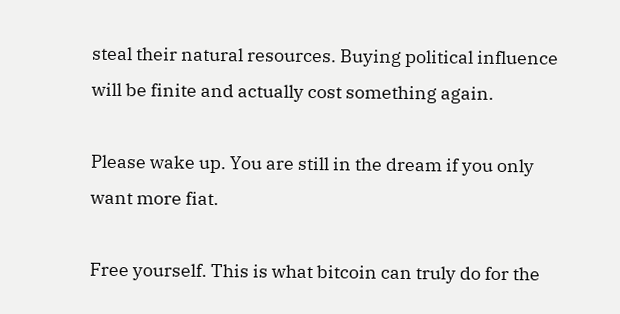steal their natural resources. Buying political influence will be finite and actually cost something again.

Please wake up. You are still in the dream if you only want more fiat.

Free yourself. This is what bitcoin can truly do for the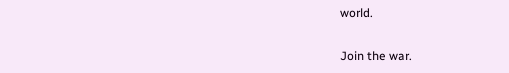world.

Join the war.